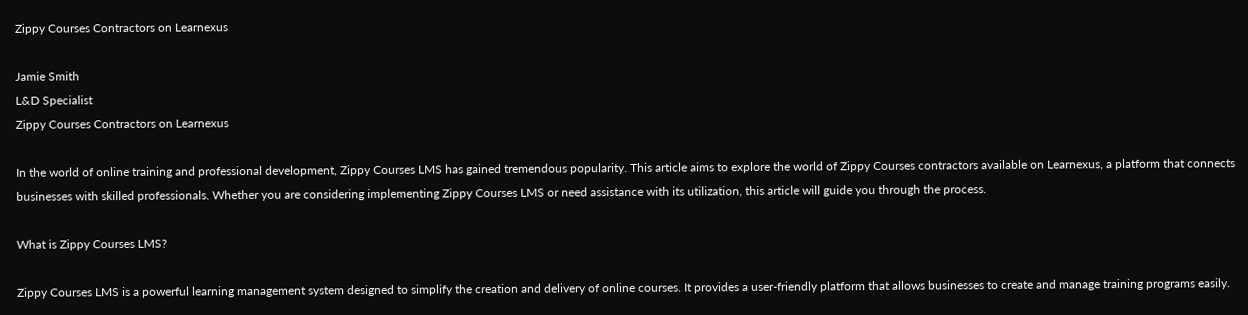Zippy Courses Contractors on Learnexus

Jamie Smith
L&D Specialist
Zippy Courses Contractors on Learnexus

In the world of online training and professional development, Zippy Courses LMS has gained tremendous popularity. This article aims to explore the world of Zippy Courses contractors available on Learnexus, a platform that connects businesses with skilled professionals. Whether you are considering implementing Zippy Courses LMS or need assistance with its utilization, this article will guide you through the process.

What is Zippy Courses LMS?

Zippy Courses LMS is a powerful learning management system designed to simplify the creation and delivery of online courses. It provides a user-friendly platform that allows businesses to create and manage training programs easily.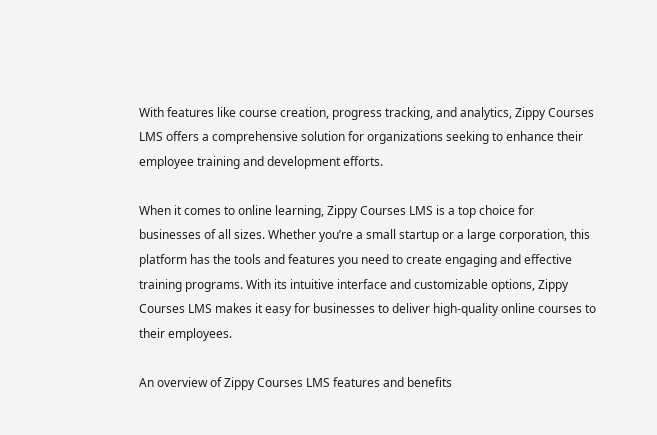With features like course creation, progress tracking, and analytics, Zippy Courses LMS offers a comprehensive solution for organizations seeking to enhance their employee training and development efforts.

When it comes to online learning, Zippy Courses LMS is a top choice for businesses of all sizes. Whether you’re a small startup or a large corporation, this platform has the tools and features you need to create engaging and effective training programs. With its intuitive interface and customizable options, Zippy Courses LMS makes it easy for businesses to deliver high-quality online courses to their employees.

An overview of Zippy Courses LMS features and benefits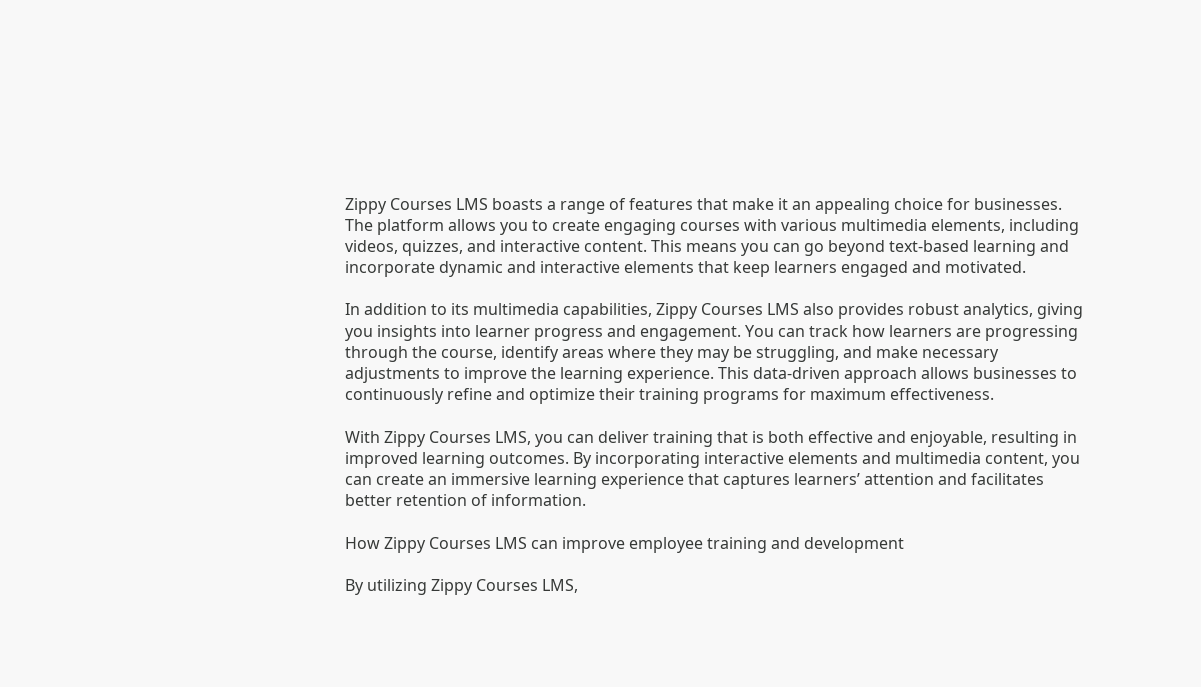Zippy Courses LMS boasts a range of features that make it an appealing choice for businesses. The platform allows you to create engaging courses with various multimedia elements, including videos, quizzes, and interactive content. This means you can go beyond text-based learning and incorporate dynamic and interactive elements that keep learners engaged and motivated.

In addition to its multimedia capabilities, Zippy Courses LMS also provides robust analytics, giving you insights into learner progress and engagement. You can track how learners are progressing through the course, identify areas where they may be struggling, and make necessary adjustments to improve the learning experience. This data-driven approach allows businesses to continuously refine and optimize their training programs for maximum effectiveness.

With Zippy Courses LMS, you can deliver training that is both effective and enjoyable, resulting in improved learning outcomes. By incorporating interactive elements and multimedia content, you can create an immersive learning experience that captures learners’ attention and facilitates better retention of information.

How Zippy Courses LMS can improve employee training and development

By utilizing Zippy Courses LMS,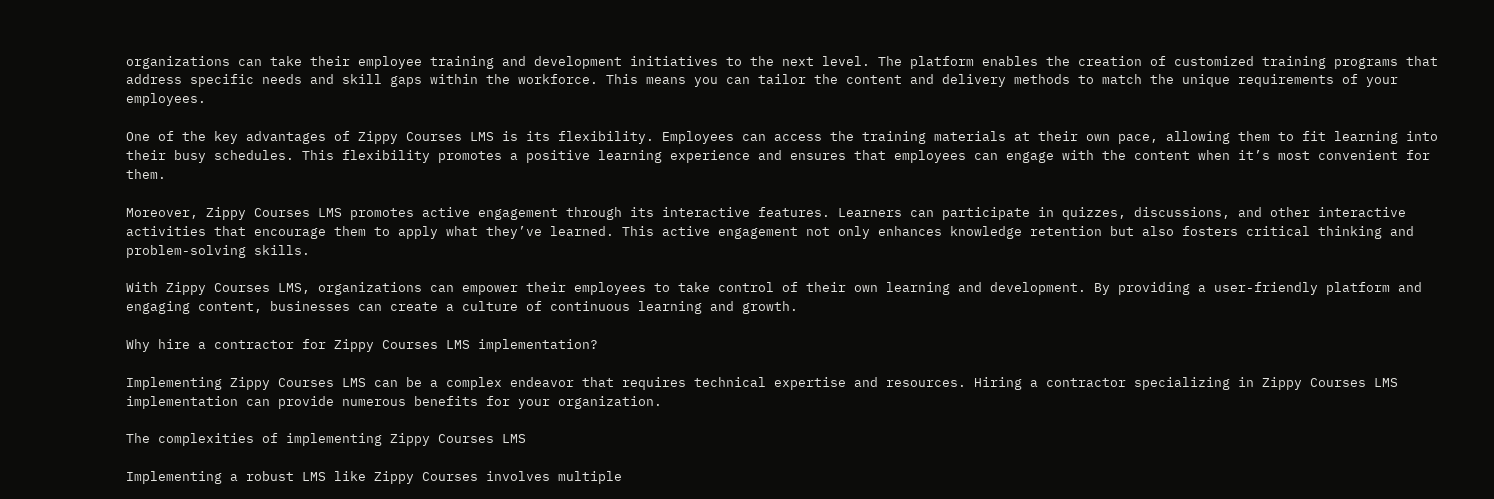organizations can take their employee training and development initiatives to the next level. The platform enables the creation of customized training programs that address specific needs and skill gaps within the workforce. This means you can tailor the content and delivery methods to match the unique requirements of your employees.

One of the key advantages of Zippy Courses LMS is its flexibility. Employees can access the training materials at their own pace, allowing them to fit learning into their busy schedules. This flexibility promotes a positive learning experience and ensures that employees can engage with the content when it’s most convenient for them.

Moreover, Zippy Courses LMS promotes active engagement through its interactive features. Learners can participate in quizzes, discussions, and other interactive activities that encourage them to apply what they’ve learned. This active engagement not only enhances knowledge retention but also fosters critical thinking and problem-solving skills.

With Zippy Courses LMS, organizations can empower their employees to take control of their own learning and development. By providing a user-friendly platform and engaging content, businesses can create a culture of continuous learning and growth.

Why hire a contractor for Zippy Courses LMS implementation?

Implementing Zippy Courses LMS can be a complex endeavor that requires technical expertise and resources. Hiring a contractor specializing in Zippy Courses LMS implementation can provide numerous benefits for your organization.

The complexities of implementing Zippy Courses LMS

Implementing a robust LMS like Zippy Courses involves multiple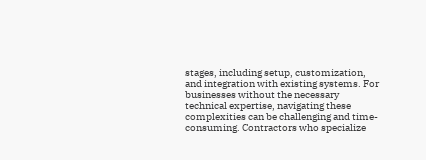stages, including setup, customization, and integration with existing systems. For businesses without the necessary technical expertise, navigating these complexities can be challenging and time-consuming. Contractors who specialize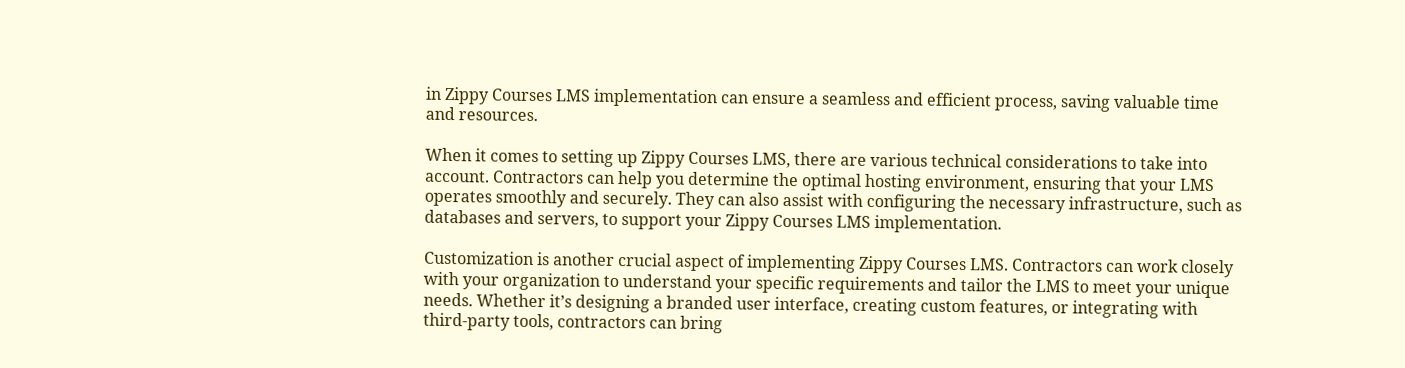in Zippy Courses LMS implementation can ensure a seamless and efficient process, saving valuable time and resources.

When it comes to setting up Zippy Courses LMS, there are various technical considerations to take into account. Contractors can help you determine the optimal hosting environment, ensuring that your LMS operates smoothly and securely. They can also assist with configuring the necessary infrastructure, such as databases and servers, to support your Zippy Courses LMS implementation.

Customization is another crucial aspect of implementing Zippy Courses LMS. Contractors can work closely with your organization to understand your specific requirements and tailor the LMS to meet your unique needs. Whether it’s designing a branded user interface, creating custom features, or integrating with third-party tools, contractors can bring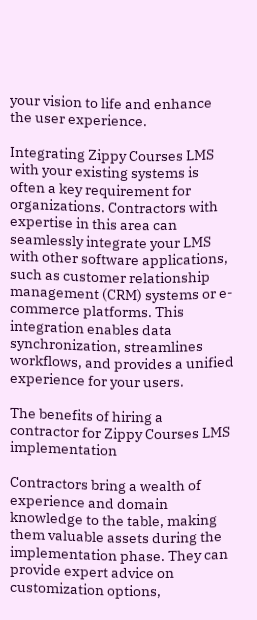your vision to life and enhance the user experience.

Integrating Zippy Courses LMS with your existing systems is often a key requirement for organizations. Contractors with expertise in this area can seamlessly integrate your LMS with other software applications, such as customer relationship management (CRM) systems or e-commerce platforms. This integration enables data synchronization, streamlines workflows, and provides a unified experience for your users.

The benefits of hiring a contractor for Zippy Courses LMS implementation

Contractors bring a wealth of experience and domain knowledge to the table, making them valuable assets during the implementation phase. They can provide expert advice on customization options,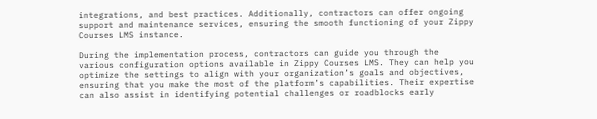integrations, and best practices. Additionally, contractors can offer ongoing support and maintenance services, ensuring the smooth functioning of your Zippy Courses LMS instance.

During the implementation process, contractors can guide you through the various configuration options available in Zippy Courses LMS. They can help you optimize the settings to align with your organization’s goals and objectives, ensuring that you make the most of the platform’s capabilities. Their expertise can also assist in identifying potential challenges or roadblocks early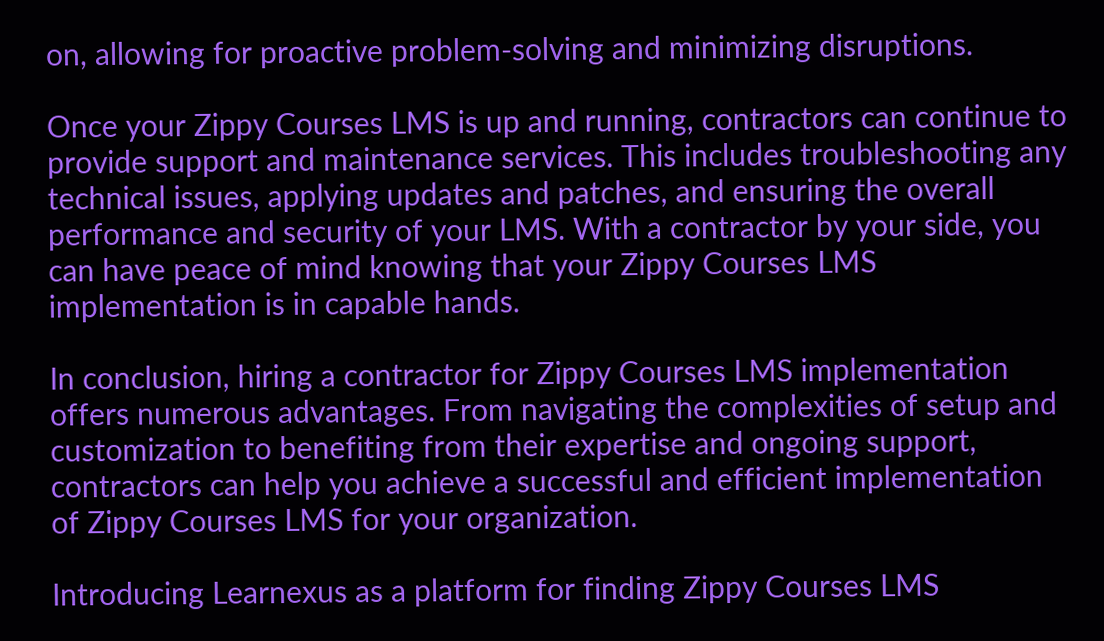on, allowing for proactive problem-solving and minimizing disruptions.

Once your Zippy Courses LMS is up and running, contractors can continue to provide support and maintenance services. This includes troubleshooting any technical issues, applying updates and patches, and ensuring the overall performance and security of your LMS. With a contractor by your side, you can have peace of mind knowing that your Zippy Courses LMS implementation is in capable hands.

In conclusion, hiring a contractor for Zippy Courses LMS implementation offers numerous advantages. From navigating the complexities of setup and customization to benefiting from their expertise and ongoing support, contractors can help you achieve a successful and efficient implementation of Zippy Courses LMS for your organization.

Introducing Learnexus as a platform for finding Zippy Courses LMS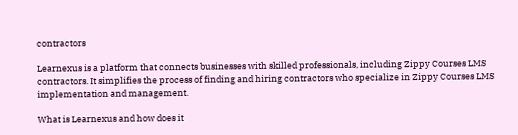contractors

Learnexus is a platform that connects businesses with skilled professionals, including Zippy Courses LMS contractors. It simplifies the process of finding and hiring contractors who specialize in Zippy Courses LMS implementation and management.

What is Learnexus and how does it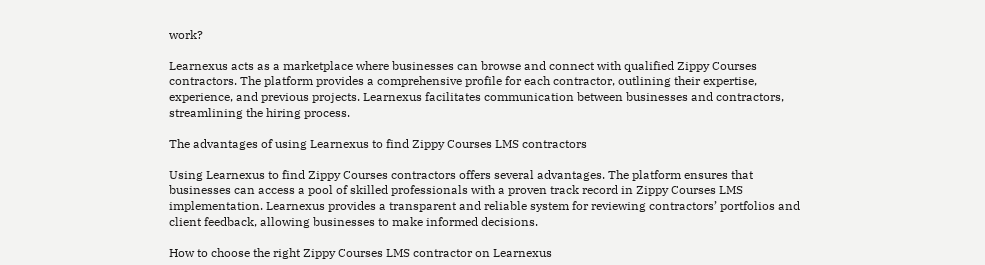work?

Learnexus acts as a marketplace where businesses can browse and connect with qualified Zippy Courses contractors. The platform provides a comprehensive profile for each contractor, outlining their expertise, experience, and previous projects. Learnexus facilitates communication between businesses and contractors, streamlining the hiring process.

The advantages of using Learnexus to find Zippy Courses LMS contractors

Using Learnexus to find Zippy Courses contractors offers several advantages. The platform ensures that businesses can access a pool of skilled professionals with a proven track record in Zippy Courses LMS implementation. Learnexus provides a transparent and reliable system for reviewing contractors’ portfolios and client feedback, allowing businesses to make informed decisions.

How to choose the right Zippy Courses LMS contractor on Learnexus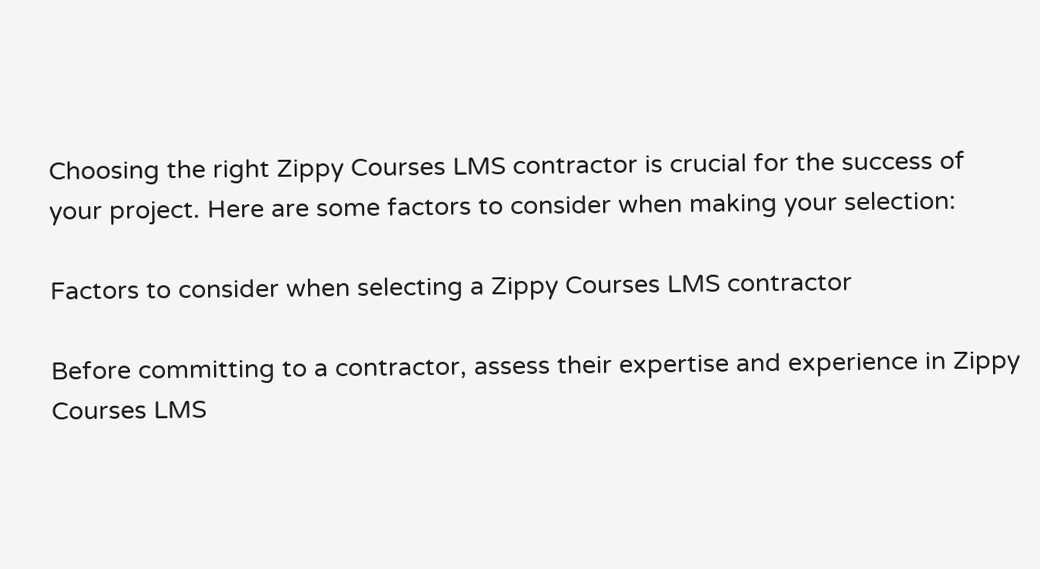Choosing the right Zippy Courses LMS contractor is crucial for the success of your project. Here are some factors to consider when making your selection:

Factors to consider when selecting a Zippy Courses LMS contractor

Before committing to a contractor, assess their expertise and experience in Zippy Courses LMS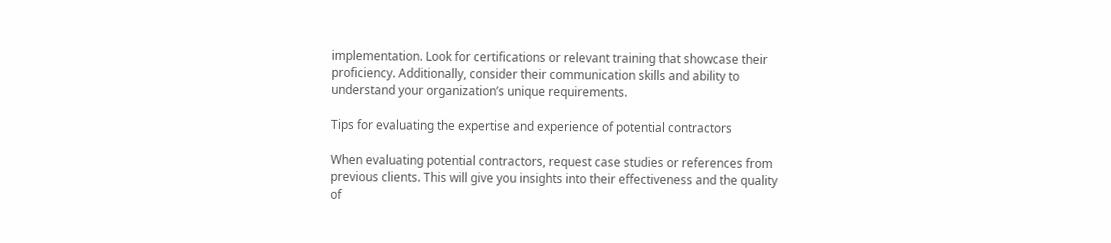implementation. Look for certifications or relevant training that showcase their proficiency. Additionally, consider their communication skills and ability to understand your organization’s unique requirements.

Tips for evaluating the expertise and experience of potential contractors

When evaluating potential contractors, request case studies or references from previous clients. This will give you insights into their effectiveness and the quality of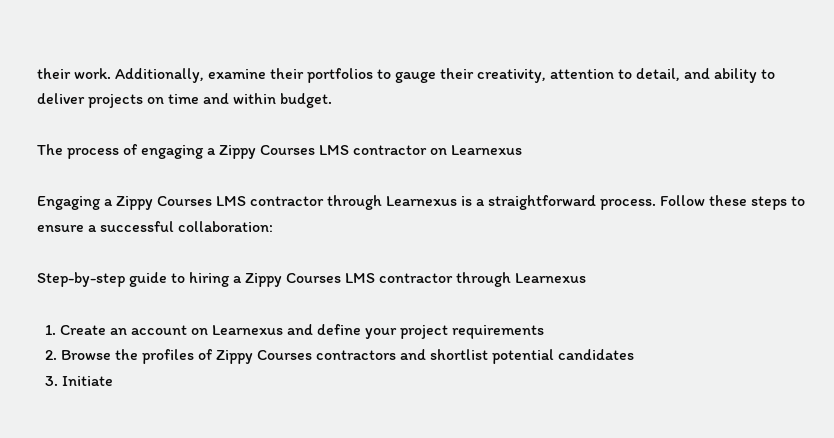their work. Additionally, examine their portfolios to gauge their creativity, attention to detail, and ability to deliver projects on time and within budget.

The process of engaging a Zippy Courses LMS contractor on Learnexus

Engaging a Zippy Courses LMS contractor through Learnexus is a straightforward process. Follow these steps to ensure a successful collaboration:

Step-by-step guide to hiring a Zippy Courses LMS contractor through Learnexus

  1. Create an account on Learnexus and define your project requirements
  2. Browse the profiles of Zippy Courses contractors and shortlist potential candidates
  3. Initiate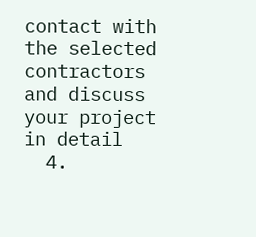contact with the selected contractors and discuss your project in detail
  4.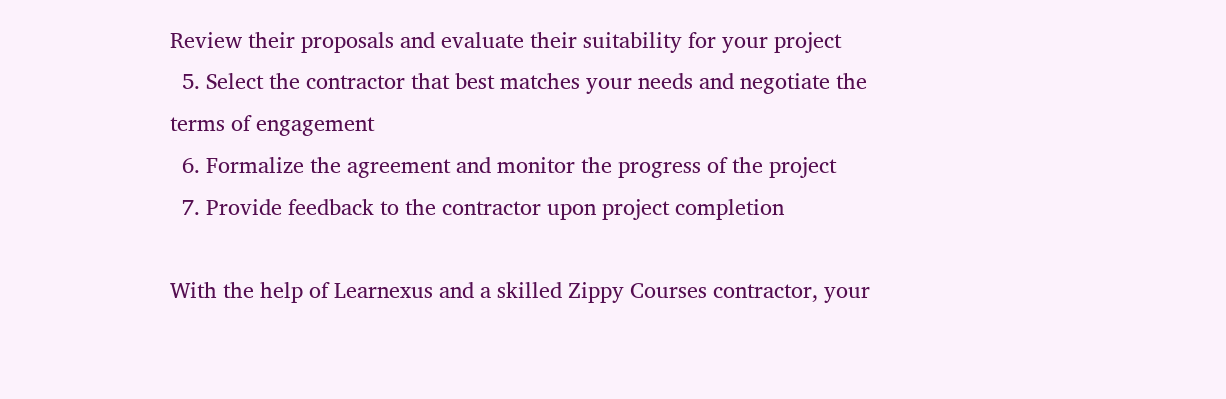Review their proposals and evaluate their suitability for your project
  5. Select the contractor that best matches your needs and negotiate the terms of engagement
  6. Formalize the agreement and monitor the progress of the project
  7. Provide feedback to the contractor upon project completion

With the help of Learnexus and a skilled Zippy Courses contractor, your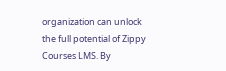organization can unlock the full potential of Zippy Courses LMS. By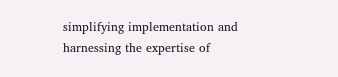simplifying implementation and harnessing the expertise of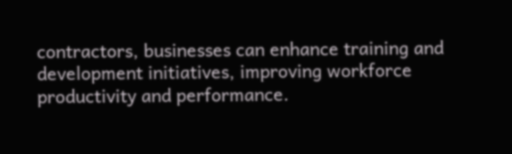contractors, businesses can enhance training and development initiatives, improving workforce productivity and performance.